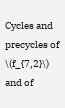Cycles and precycles of \(f_{7,2}\) and of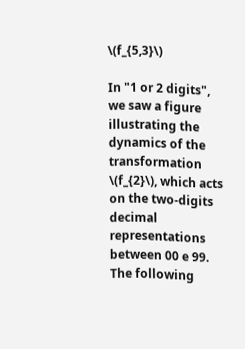\(f_{5,3}\)

In "1 or 2 digits", we saw a figure illustrating the dynamics of the transformation \(f_{2}\), which acts on the two-digits decimal representations between 00 e 99. The following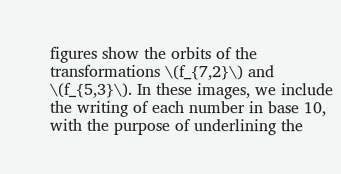figures show the orbits of the transformations \(f_{7,2}\) and \(f_{5,3}\). In these images, we include the writing of each number in base 10, with the purpose of underlining the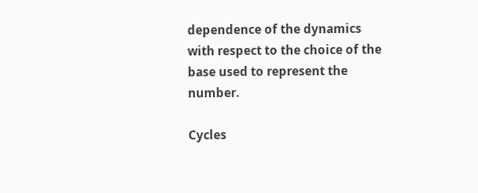dependence of the dynamics with respect to the choice of the base used to represent the number.

Cycles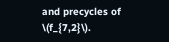and precycles of \(f_{7,2}\).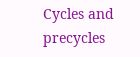Cycles and precycles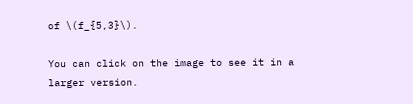of \(f_{5,3}\).

You can click on the image to see it in a larger version.